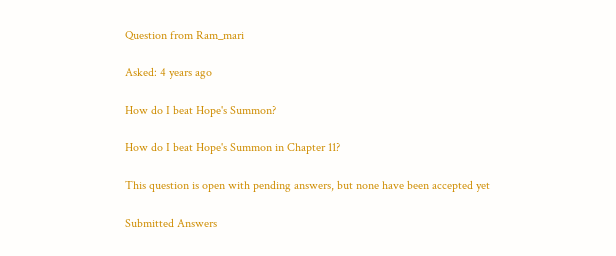Question from Ram_mari

Asked: 4 years ago

How do I beat Hope's Summon?

How do I beat Hope's Summon in Chapter 11?

This question is open with pending answers, but none have been accepted yet

Submitted Answers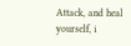Attack, and heal yourself, i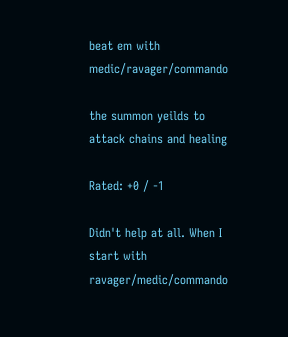beat em with medic/ravager/commando

the summon yeilds to attack chains and healing

Rated: +0 / -1

Didn't help at all. When I start with ravager/medic/commando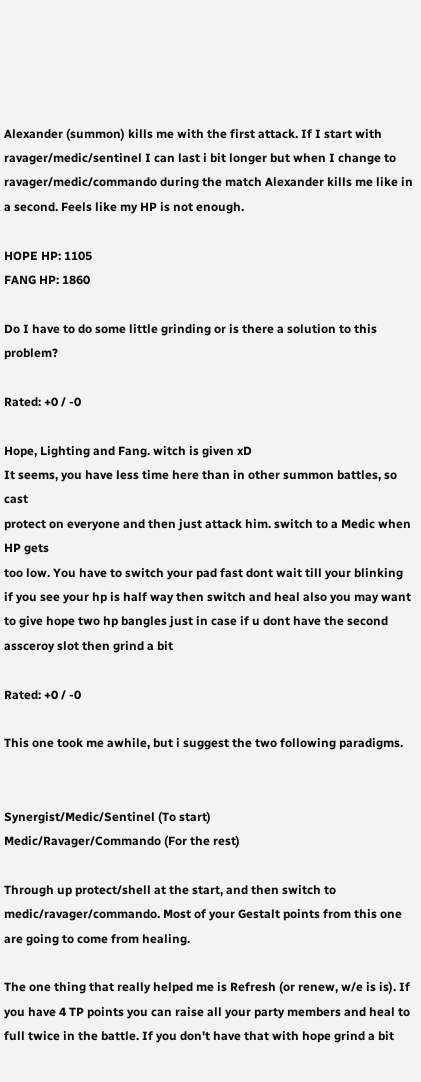Alexander (summon) kills me with the first attack. If I start with ravager/medic/sentinel I can last i bit longer but when I change to ravager/medic/commando during the match Alexander kills me like in a second. Feels like my HP is not enough.

HOPE HP: 1105
FANG HP: 1860

Do I have to do some little grinding or is there a solution to this problem?

Rated: +0 / -0

Hope, Lighting and Fang. witch is given xD
It seems, you have less time here than in other summon battles, so cast
protect on everyone and then just attack him. switch to a Medic when HP gets
too low. You have to switch your pad fast dont wait till your blinking if you see your hp is half way then switch and heal also you may want to give hope two hp bangles just in case if u dont have the second assceroy slot then grind a bit

Rated: +0 / -0

This one took me awhile, but i suggest the two following paradigms.


Synergist/Medic/Sentinel (To start)
Medic/Ravager/Commando (For the rest)

Through up protect/shell at the start, and then switch to medic/ravager/commando. Most of your Gestalt points from this one are going to come from healing.

The one thing that really helped me is Refresh (or renew, w/e is is). If you have 4 TP points you can raise all your party members and heal to full twice in the battle. If you don't have that with hope grind a bit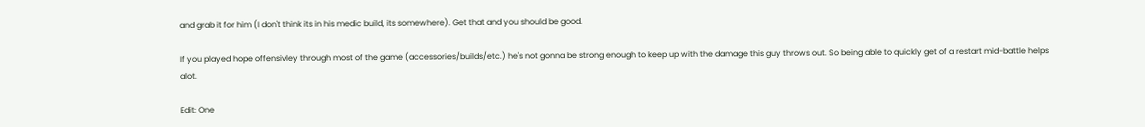and grab it for him (I don't think its in his medic build, its somewhere). Get that and you should be good.

If you played hope offensivley through most of the game (accessories/builds/etc.) he's not gonna be strong enough to keep up with the damage this guy throws out. So being able to quickly get of a restart mid-battle helps alot.

Edit: One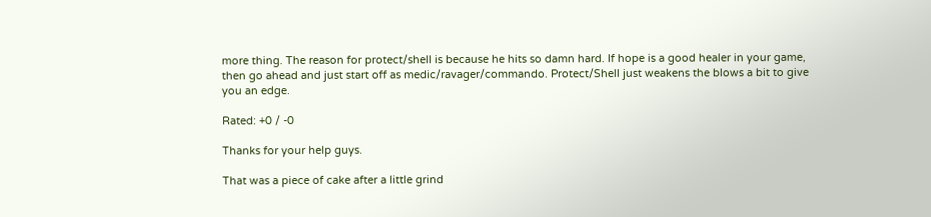more thing. The reason for protect/shell is because he hits so damn hard. If hope is a good healer in your game, then go ahead and just start off as medic/ravager/commando. Protect/Shell just weakens the blows a bit to give you an edge.

Rated: +0 / -0

Thanks for your help guys.

That was a piece of cake after a little grind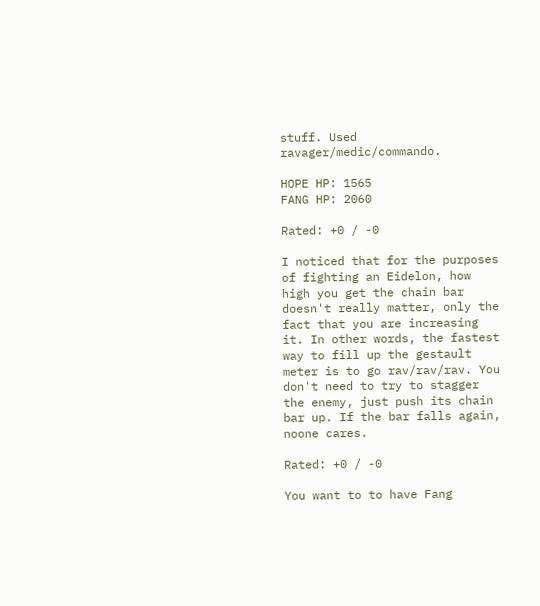stuff. Used ravager/medic/commando.

HOPE HP: 1565
FANG HP: 2060

Rated: +0 / -0

I noticed that for the purposes of fighting an Eidelon, how high you get the chain bar doesn't really matter, only the fact that you are increasing it. In other words, the fastest way to fill up the gestault meter is to go rav/rav/rav. You don't need to try to stagger the enemy, just push its chain bar up. If the bar falls again, noone cares.

Rated: +0 / -0

You want to to have Fang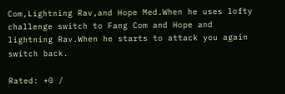Com,Lightning Rav,and Hope Med.When he uses lofty challenge switch to Fang Com and Hope and lightning Rav.When he starts to attack you again switch back.

Rated: +0 /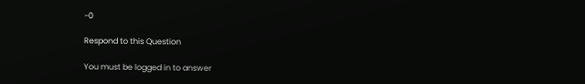-0

Respond to this Question

You must be logged in to answer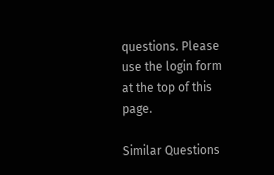questions. Please use the login form at the top of this page.

Similar Questions